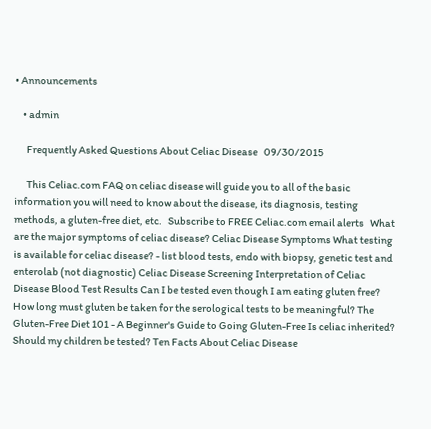• Announcements

    • admin

      Frequently Asked Questions About Celiac Disease   09/30/2015

      This Celiac.com FAQ on celiac disease will guide you to all of the basic information you will need to know about the disease, its diagnosis, testing methods, a gluten-free diet, etc.   Subscribe to FREE Celiac.com email alerts   What are the major symptoms of celiac disease? Celiac Disease Symptoms What testing is available for celiac disease? - list blood tests, endo with biopsy, genetic test and enterolab (not diagnostic) Celiac Disease Screening Interpretation of Celiac Disease Blood Test Results Can I be tested even though I am eating gluten free? How long must gluten be taken for the serological tests to be meaningful? The Gluten-Free Diet 101 - A Beginner's Guide to Going Gluten-Free Is celiac inherited? Should my children be tested? Ten Facts About Celiac Disease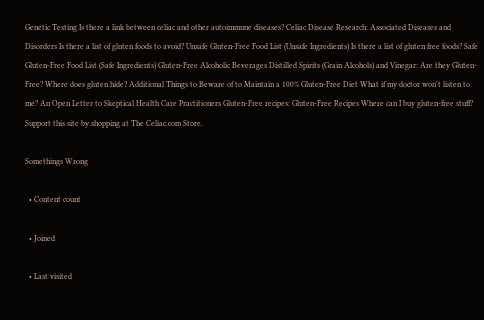Genetic Testing Is there a link between celiac and other autoimmune diseases? Celiac Disease Research: Associated Diseases and Disorders Is there a list of gluten foods to avoid? Unsafe Gluten-Free Food List (Unsafe Ingredients) Is there a list of gluten free foods? Safe Gluten-Free Food List (Safe Ingredients) Gluten-Free Alcoholic Beverages Distilled Spirits (Grain Alcohols) and Vinegar: Are they Gluten-Free? Where does gluten hide? Additional Things to Beware of to Maintain a 100% Gluten-Free Diet What if my doctor won't listen to me? An Open Letter to Skeptical Health Care Practitioners Gluten-Free recipes: Gluten-Free Recipes Where can I buy gluten-free stuff? Support this site by shopping at The Celiac.com Store.

Somethings Wrong

  • Content count

  • Joined

  • Last visited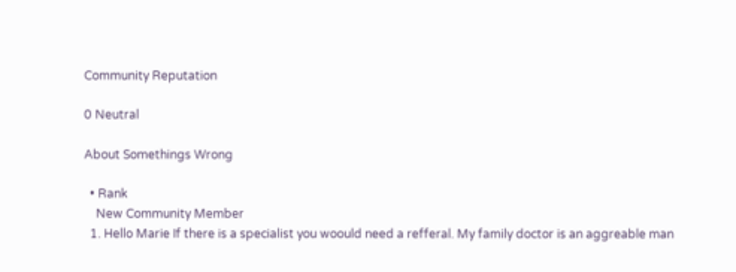Community Reputation

0 Neutral

About Somethings Wrong

  • Rank
    New Community Member
  1. Hello Marie If there is a specialist you woould need a refferal. My family doctor is an aggreable man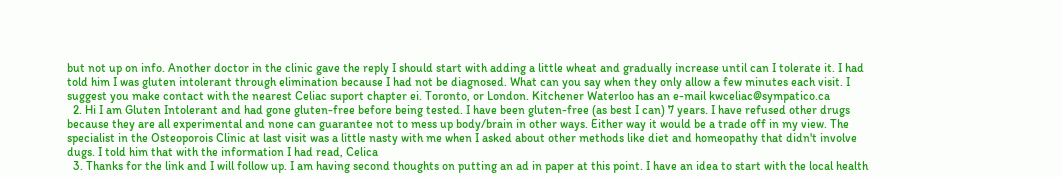but not up on info. Another doctor in the clinic gave the reply I should start with adding a little wheat and gradually increase until can I tolerate it. I had told him I was gluten intolerant through elimination because I had not be diagnosed. What can you say when they only allow a few minutes each visit. I suggest you make contact with the nearest Celiac suport chapter ei. Toronto, or London. Kitchener Waterloo has an e-mail kwceliac@sympatico.ca
  2. Hi I am Gluten Intolerant and had gone gluten-free before being tested. I have been gluten-free (as best I can) 7 years. I have refused other drugs because they are all experimental and none can guarantee not to mess up body/brain in other ways. Either way it would be a trade off in my view. The specialist in the Osteoporois Clinic at last visit was a little nasty with me when I asked about other methods like diet and homeopathy that didn't involve dugs. I told him that with the information I had read, Celica
  3. Thanks for the link and I will follow up. I am having second thoughts on putting an ad in paper at this point. I have an idea to start with the local health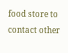food store to contact other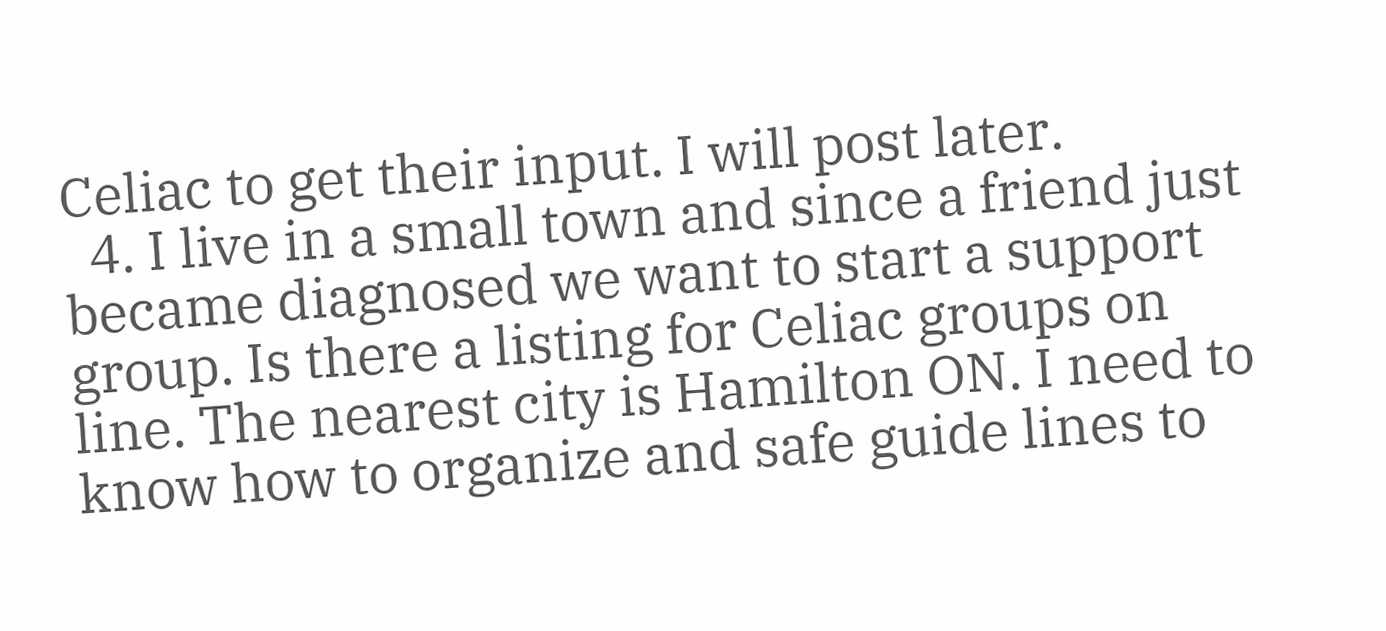Celiac to get their input. I will post later.
  4. I live in a small town and since a friend just became diagnosed we want to start a support group. Is there a listing for Celiac groups on line. The nearest city is Hamilton ON. I need to know how to organize and safe guide lines to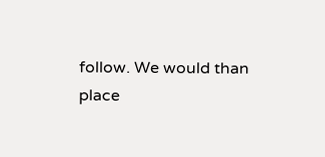follow. We would than place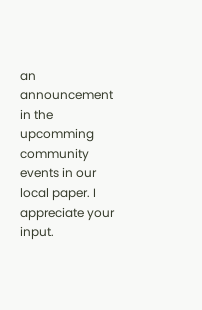an announcement in the upcomming community events in our local paper. I appreciate your input.